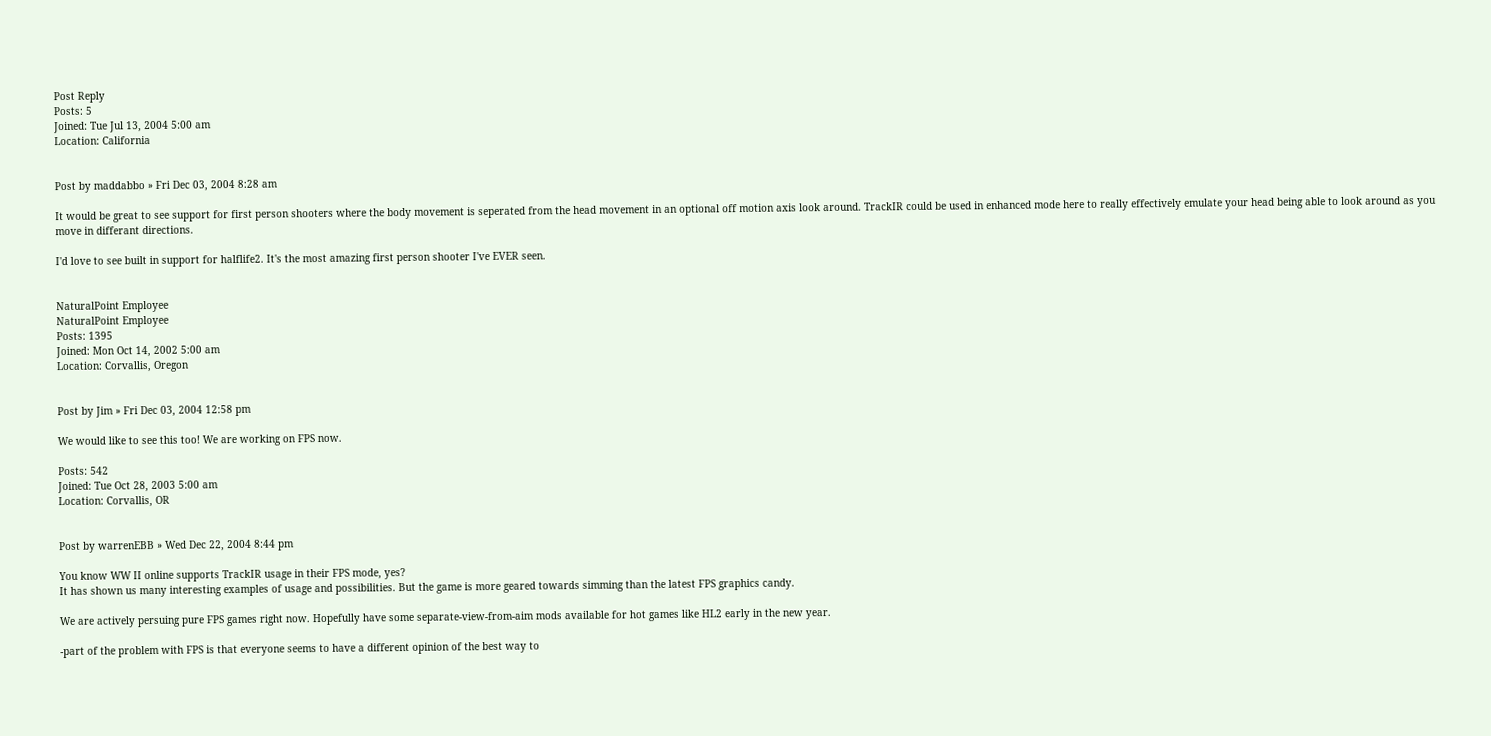Post Reply
Posts: 5
Joined: Tue Jul 13, 2004 5:00 am
Location: California


Post by maddabbo » Fri Dec 03, 2004 8:28 am

It would be great to see support for first person shooters where the body movement is seperated from the head movement in an optional off motion axis look around. TrackIR could be used in enhanced mode here to really effectively emulate your head being able to look around as you move in differant directions.

I'd love to see built in support for halflife2. It's the most amazing first person shooter I've EVER seen.


NaturalPoint Employee
NaturalPoint Employee
Posts: 1395
Joined: Mon Oct 14, 2002 5:00 am
Location: Corvallis, Oregon


Post by Jim » Fri Dec 03, 2004 12:58 pm

We would like to see this too! We are working on FPS now.

Posts: 542
Joined: Tue Oct 28, 2003 5:00 am
Location: Corvallis, OR


Post by warrenEBB » Wed Dec 22, 2004 8:44 pm

You know WW II online supports TrackIR usage in their FPS mode, yes?
It has shown us many interesting examples of usage and possibilities. But the game is more geared towards simming than the latest FPS graphics candy.

We are actively persuing pure FPS games right now. Hopefully have some separate-view-from-aim mods available for hot games like HL2 early in the new year.

-part of the problem with FPS is that everyone seems to have a different opinion of the best way to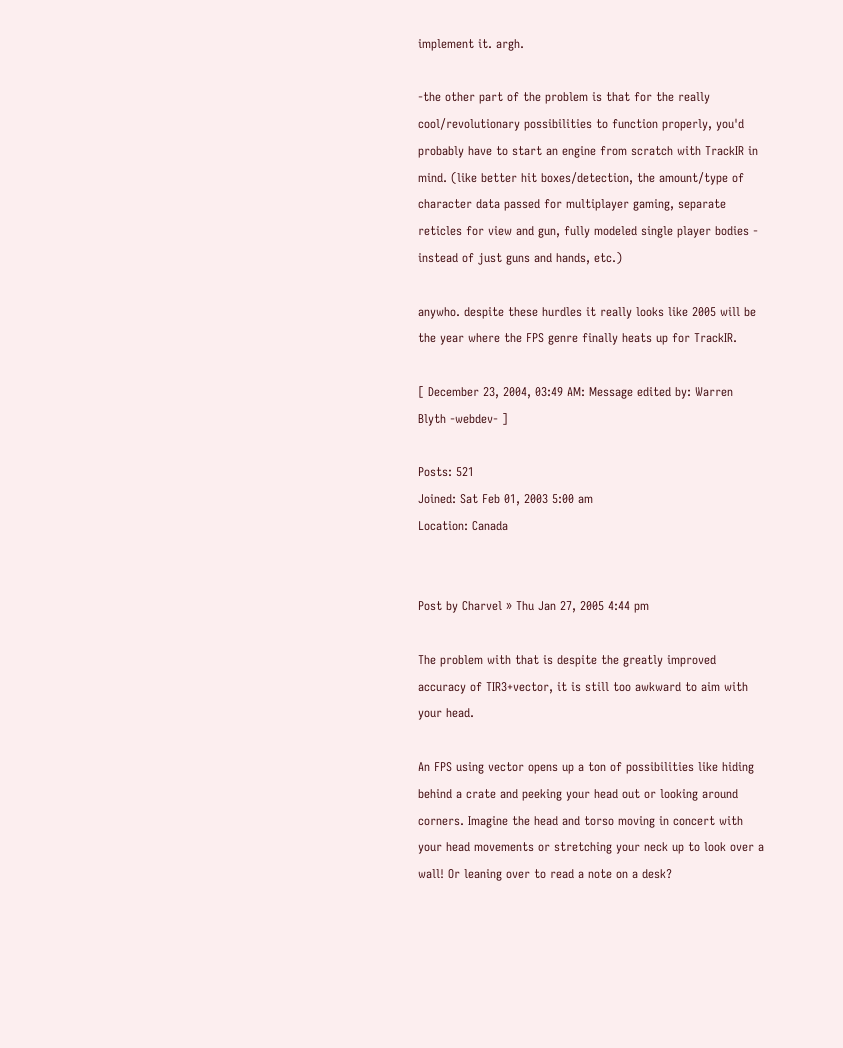implement it. argh.

-the other part of the problem is that for the really cool/revolutionary possibilities to function properly, you'd probably have to start an engine from scratch with TrackIR in mind. (like better hit boxes/detection, the amount/type of character data passed for multiplayer gaming, separate reticles for view and gun, fully modeled single player bodies - instead of just guns and hands, etc.)

anywho. despite these hurdles it really looks like 2005 will be the year where the FPS genre finally heats up for TrackIR.

[ December 23, 2004, 03:49 AM: Message edited by: Warren Blyth -webdev- ]

Posts: 521
Joined: Sat Feb 01, 2003 5:00 am
Location: Canada


Post by Charvel » Thu Jan 27, 2005 4:44 pm

The problem with that is despite the greatly improved accuracy of TIR3+vector, it is still too awkward to aim with your head.

An FPS using vector opens up a ton of possibilities like hiding behind a crate and peeking your head out or looking around corners. Imagine the head and torso moving in concert with your head movements or stretching your neck up to look over a wall! Or leaning over to read a note on a desk?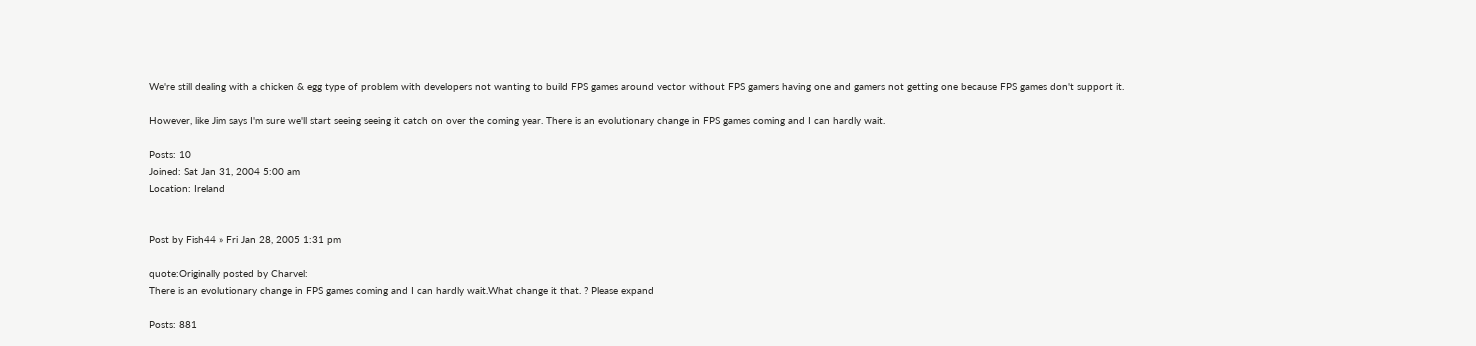We're still dealing with a chicken & egg type of problem with developers not wanting to build FPS games around vector without FPS gamers having one and gamers not getting one because FPS games don't support it.

However, like Jim says I'm sure we'll start seeing seeing it catch on over the coming year. There is an evolutionary change in FPS games coming and I can hardly wait.

Posts: 10
Joined: Sat Jan 31, 2004 5:00 am
Location: Ireland


Post by Fish44 » Fri Jan 28, 2005 1:31 pm

quote:Originally posted by Charvel:
There is an evolutionary change in FPS games coming and I can hardly wait.What change it that. ? Please expand

Posts: 881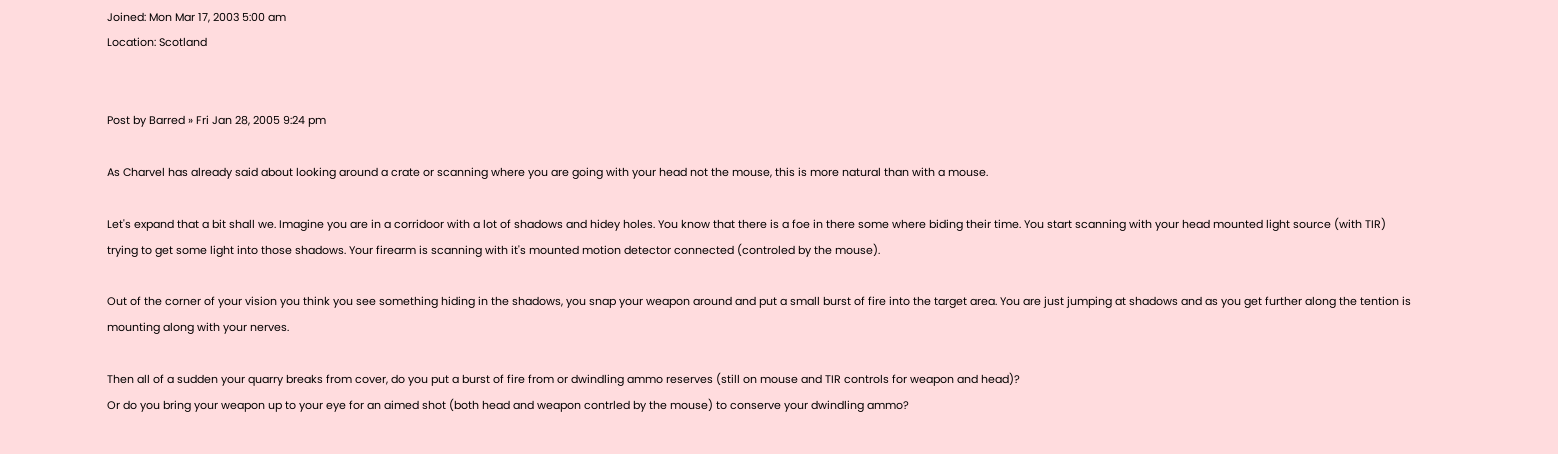Joined: Mon Mar 17, 2003 5:00 am
Location: Scotland


Post by Barred » Fri Jan 28, 2005 9:24 pm

As Charvel has already said about looking around a crate or scanning where you are going with your head not the mouse, this is more natural than with a mouse.

Let's expand that a bit shall we. Imagine you are in a corridoor with a lot of shadows and hidey holes. You know that there is a foe in there some where biding their time. You start scanning with your head mounted light source (with TIR) trying to get some light into those shadows. Your firearm is scanning with it's mounted motion detector connected (controled by the mouse).

Out of the corner of your vision you think you see something hiding in the shadows, you snap your weapon around and put a small burst of fire into the target area. You are just jumping at shadows and as you get further along the tention is mounting along with your nerves.

Then all of a sudden your quarry breaks from cover, do you put a burst of fire from or dwindling ammo reserves (still on mouse and TIR controls for weapon and head)?
Or do you bring your weapon up to your eye for an aimed shot (both head and weapon contrled by the mouse) to conserve your dwindling ammo?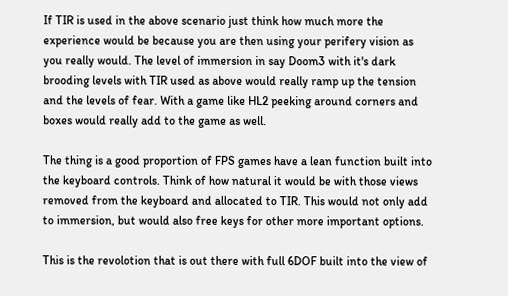If TIR is used in the above scenario just think how much more the experience would be because you are then using your perifery vision as you really would. The level of immersion in say Doom3 with it's dark brooding levels with TIR used as above would really ramp up the tension and the levels of fear. With a game like HL2 peeking around corners and boxes would really add to the game as well.

The thing is a good proportion of FPS games have a lean function built into the keyboard controls. Think of how natural it would be with those views removed from the keyboard and allocated to TIR. This would not only add to immersion, but would also free keys for other more important options.

This is the revolotion that is out there with full 6DOF built into the view of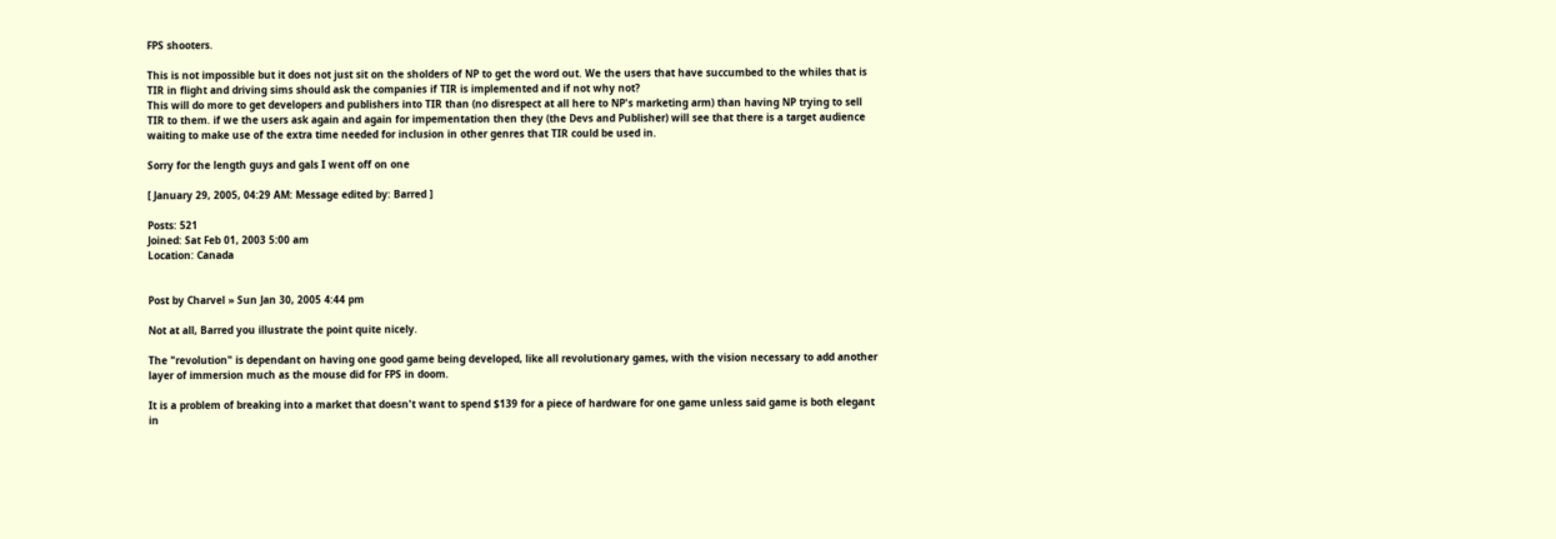FPS shooters.

This is not impossible but it does not just sit on the sholders of NP to get the word out. We the users that have succumbed to the whiles that is TIR in flight and driving sims should ask the companies if TIR is implemented and if not why not?
This will do more to get developers and publishers into TIR than (no disrespect at all here to NP's marketing arm) than having NP trying to sell TIR to them. if we the users ask again and again for impementation then they (the Devs and Publisher) will see that there is a target audience waiting to make use of the extra time needed for inclusion in other genres that TIR could be used in.

Sorry for the length guys and gals I went off on one

[ January 29, 2005, 04:29 AM: Message edited by: Barred ]

Posts: 521
Joined: Sat Feb 01, 2003 5:00 am
Location: Canada


Post by Charvel » Sun Jan 30, 2005 4:44 pm

Not at all, Barred you illustrate the point quite nicely.

The "revolution" is dependant on having one good game being developed, like all revolutionary games, with the vision necessary to add another layer of immersion much as the mouse did for FPS in doom.

It is a problem of breaking into a market that doesn't want to spend $139 for a piece of hardware for one game unless said game is both elegant in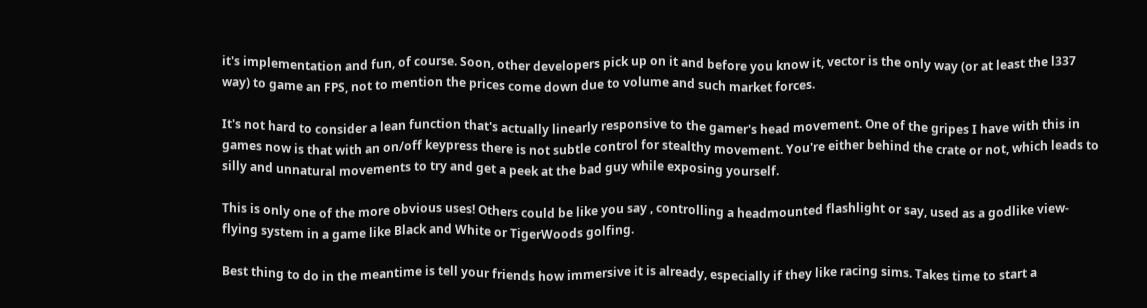it's implementation and fun, of course. Soon, other developers pick up on it and before you know it, vector is the only way (or at least the l337 way) to game an FPS, not to mention the prices come down due to volume and such market forces.

It's not hard to consider a lean function that's actually linearly responsive to the gamer's head movement. One of the gripes I have with this in games now is that with an on/off keypress there is not subtle control for stealthy movement. You're either behind the crate or not, which leads to silly and unnatural movements to try and get a peek at the bad guy while exposing yourself.

This is only one of the more obvious uses! Others could be like you say , controlling a headmounted flashlight or say, used as a godlike view-flying system in a game like Black and White or TigerWoods golfing.

Best thing to do in the meantime is tell your friends how immersive it is already, especially if they like racing sims. Takes time to start a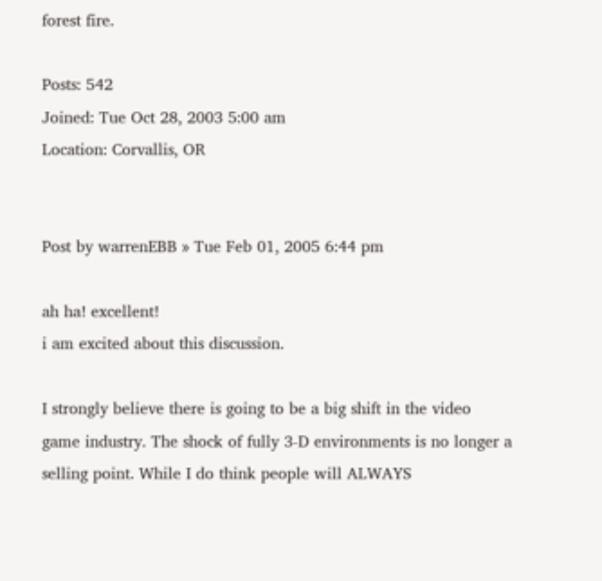forest fire.

Posts: 542
Joined: Tue Oct 28, 2003 5:00 am
Location: Corvallis, OR


Post by warrenEBB » Tue Feb 01, 2005 6:44 pm

ah ha! excellent!
i am excited about this discussion.

I strongly believe there is going to be a big shift in the video game industry. The shock of fully 3-D environments is no longer a selling point. While I do think people will ALWAYS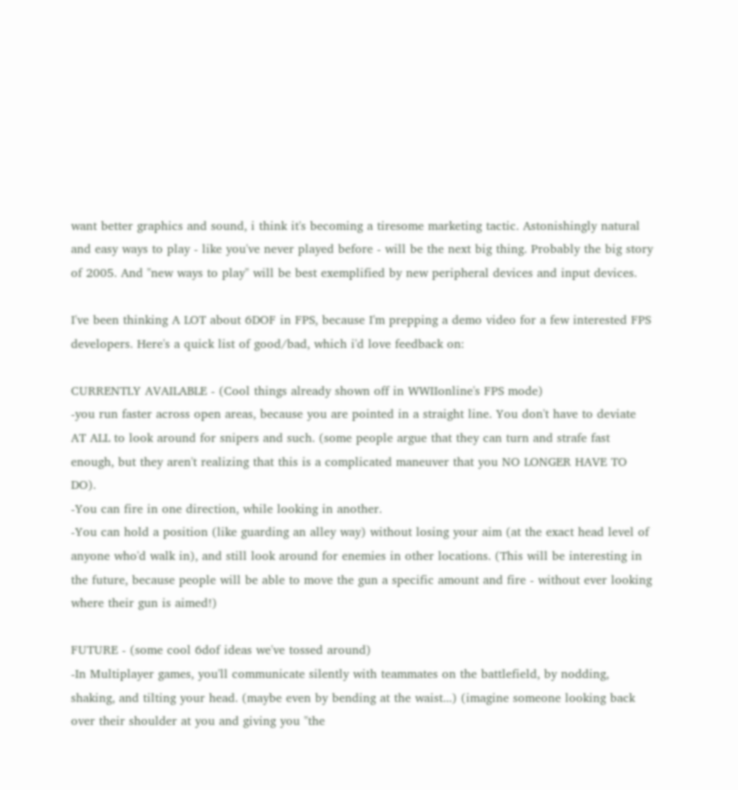want better graphics and sound, i think it's becoming a tiresome marketing tactic. Astonishingly natural and easy ways to play - like you've never played before - will be the next big thing. Probably the big story of 2005. And "new ways to play" will be best exemplified by new peripheral devices and input devices.

I've been thinking A LOT about 6DOF in FPS, because I'm prepping a demo video for a few interested FPS developers. Here's a quick list of good/bad, which i'd love feedback on:

CURRENTLY AVAILABLE - (Cool things already shown off in WWIIonline's FPS mode)
-you run faster across open areas, because you are pointed in a straight line. You don't have to deviate AT ALL to look around for snipers and such. (some people argue that they can turn and strafe fast enough, but they aren't realizing that this is a complicated maneuver that you NO LONGER HAVE TO DO).
-You can fire in one direction, while looking in another.
-You can hold a position (like guarding an alley way) without losing your aim (at the exact head level of anyone who'd walk in), and still look around for enemies in other locations. (This will be interesting in the future, because people will be able to move the gun a specific amount and fire - without ever looking where their gun is aimed!)

FUTURE - (some cool 6dof ideas we've tossed around)
-In Multiplayer games, you'll communicate silently with teammates on the battlefield, by nodding, shaking, and tilting your head. (maybe even by bending at the waist...) (imagine someone looking back over their shoulder at you and giving you "the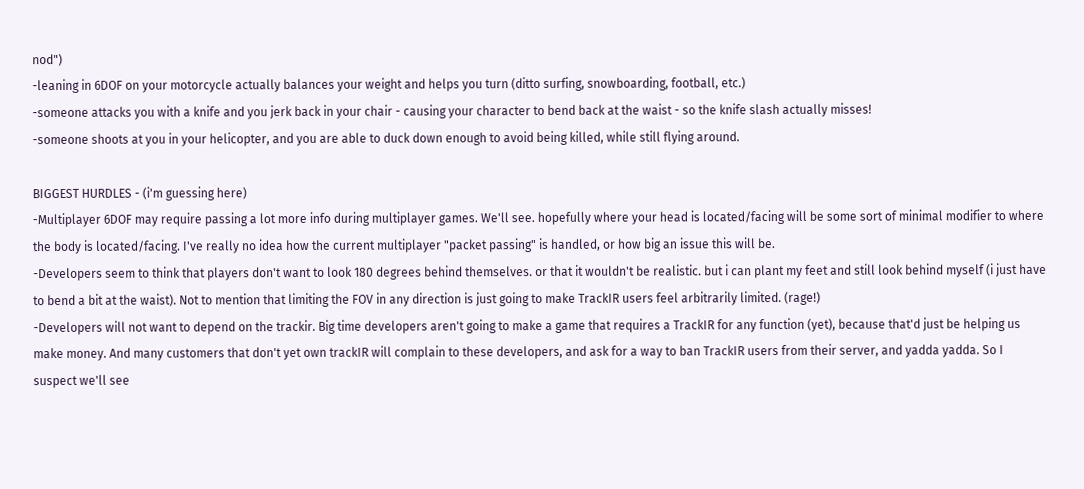nod")
-leaning in 6DOF on your motorcycle actually balances your weight and helps you turn (ditto surfing, snowboarding, football, etc.)
-someone attacks you with a knife and you jerk back in your chair - causing your character to bend back at the waist - so the knife slash actually misses!
-someone shoots at you in your helicopter, and you are able to duck down enough to avoid being killed, while still flying around.

BIGGEST HURDLES - (i'm guessing here)
-Multiplayer 6DOF may require passing a lot more info during multiplayer games. We'll see. hopefully where your head is located/facing will be some sort of minimal modifier to where the body is located/facing. I've really no idea how the current multiplayer "packet passing" is handled, or how big an issue this will be.
-Developers seem to think that players don't want to look 180 degrees behind themselves. or that it wouldn't be realistic. but i can plant my feet and still look behind myself (i just have to bend a bit at the waist). Not to mention that limiting the FOV in any direction is just going to make TrackIR users feel arbitrarily limited. (rage!)
-Developers will not want to depend on the trackir. Big time developers aren't going to make a game that requires a TrackIR for any function (yet), because that'd just be helping us make money. And many customers that don't yet own trackIR will complain to these developers, and ask for a way to ban TrackIR users from their server, and yadda yadda. So I suspect we'll see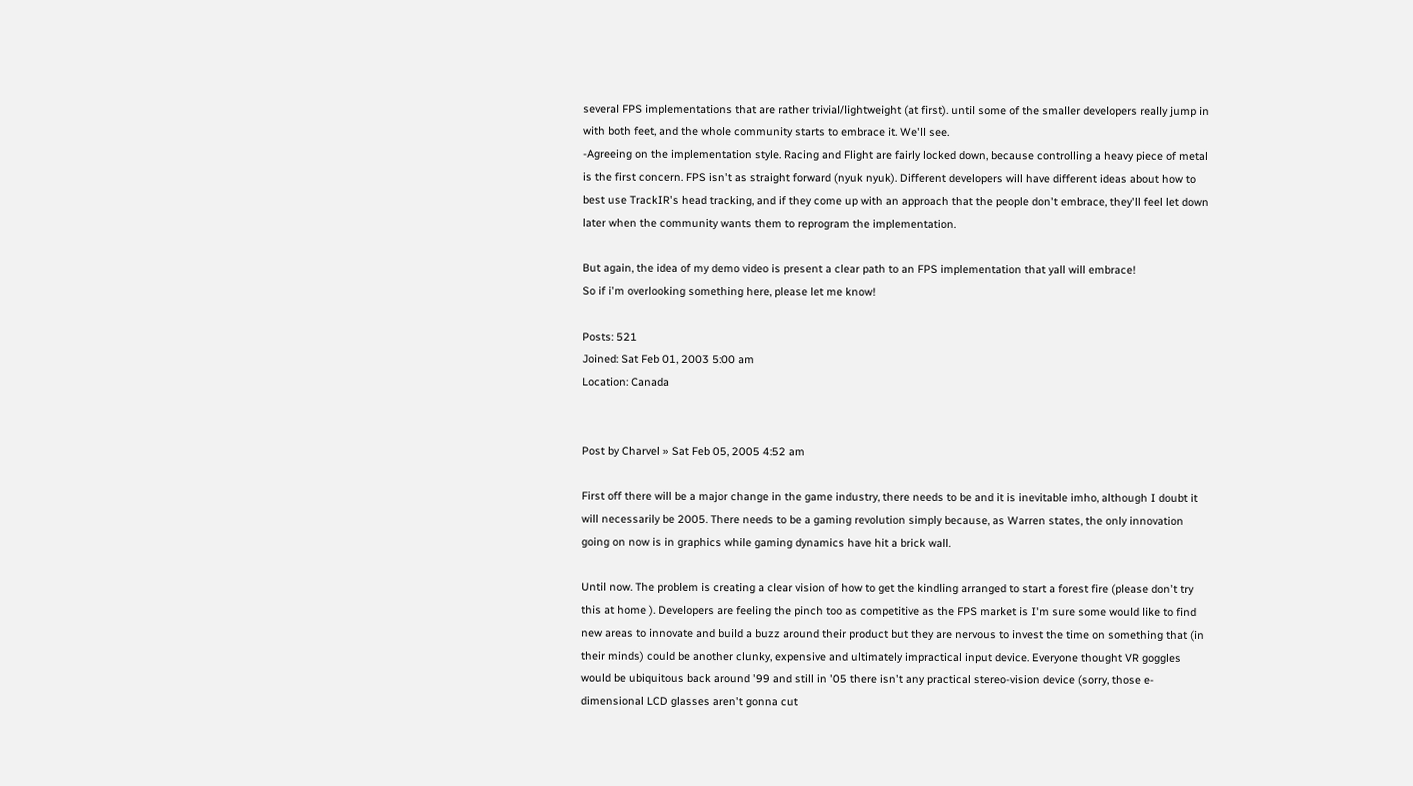several FPS implementations that are rather trivial/lightweight (at first). until some of the smaller developers really jump in with both feet, and the whole community starts to embrace it. We'll see.
-Agreeing on the implementation style. Racing and Flight are fairly locked down, because controlling a heavy piece of metal is the first concern. FPS isn't as straight forward (nyuk nyuk). Different developers will have different ideas about how to best use TrackIR's head tracking, and if they come up with an approach that the people don't embrace, they'll feel let down later when the community wants them to reprogram the implementation.

But again, the idea of my demo video is present a clear path to an FPS implementation that yall will embrace!
So if i'm overlooking something here, please let me know!

Posts: 521
Joined: Sat Feb 01, 2003 5:00 am
Location: Canada


Post by Charvel » Sat Feb 05, 2005 4:52 am

First off there will be a major change in the game industry, there needs to be and it is inevitable imho, although I doubt it will necessarily be 2005. There needs to be a gaming revolution simply because, as Warren states, the only innovation going on now is in graphics while gaming dynamics have hit a brick wall.

Until now. The problem is creating a clear vision of how to get the kindling arranged to start a forest fire (please don't try this at home ). Developers are feeling the pinch too as competitive as the FPS market is I'm sure some would like to find new areas to innovate and build a buzz around their product but they are nervous to invest the time on something that (in their minds) could be another clunky, expensive and ultimately impractical input device. Everyone thought VR goggles would be ubiquitous back around '99 and still in '05 there isn't any practical stereo-vision device (sorry, those e-dimensional LCD glasses aren't gonna cut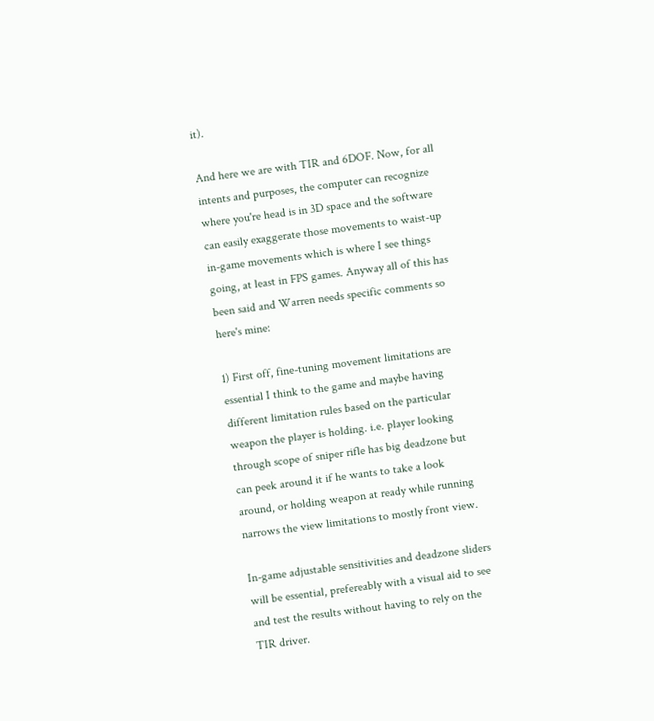it).

And here we are with TIR and 6DOF. Now, for all intents and purposes, the computer can recognize where you're head is in 3D space and the software can easily exaggerate those movements to waist-up in-game movements which is where I see things going, at least in FPS games. Anyway all of this has been said and Warren needs specific comments so here's mine:

1) First off, fine-tuning movement limitations are essential I think to the game and maybe having different limitation rules based on the particular weapon the player is holding. i.e. player looking through scope of sniper rifle has big deadzone but can peek around it if he wants to take a look around, or holding weapon at ready while running narrows the view limitations to mostly front view.

In-game adjustable sensitivities and deadzone sliders will be essential, prefereably with a visual aid to see and test the results without having to rely on the TIR driver.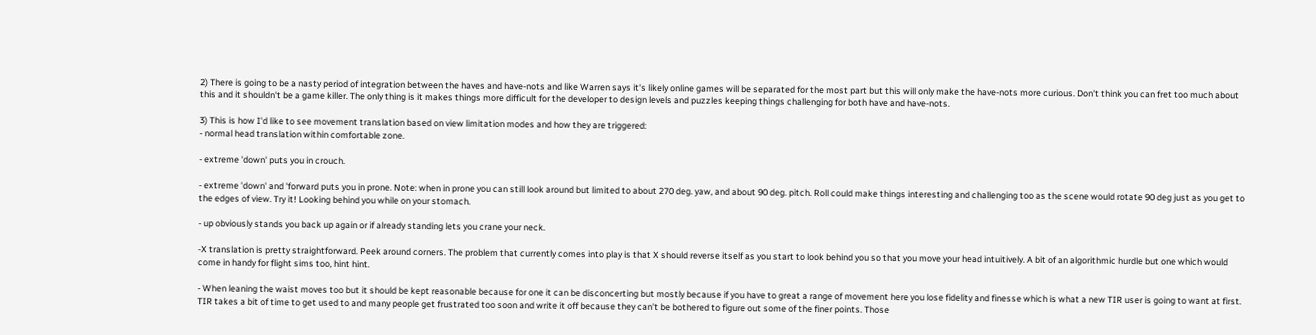2) There is going to be a nasty period of integration between the haves and have-nots and like Warren says it's likely online games will be separated for the most part but this will only make the have-nots more curious. Don't think you can fret too much about this and it shouldn't be a game killer. The only thing is it makes things more difficult for the developer to design levels and puzzles keeping things challenging for both have and have-nots.

3) This is how I'd like to see movement translation based on view limitation modes and how they are triggered:
- normal head translation within comfortable zone.

- extreme 'down' puts you in crouch.

- extreme 'down' and 'forward puts you in prone. Note: when in prone you can still look around but limited to about 270 deg. yaw, and about 90 deg. pitch. Roll could make things interesting and challenging too as the scene would rotate 90 deg just as you get to the edges of view. Try it! Looking behind you while on your stomach.

- up obviously stands you back up again or if already standing lets you crane your neck.

-X translation is pretty straightforward. Peek around corners. The problem that currently comes into play is that X should reverse itself as you start to look behind you so that you move your head intuitively. A bit of an algorithmic hurdle but one which would come in handy for flight sims too, hint hint.

- When leaning the waist moves too but it should be kept reasonable because for one it can be disconcerting but mostly because if you have to great a range of movement here you lose fidelity and finesse which is what a new TIR user is going to want at first. TIR takes a bit of time to get used to and many people get frustrated too soon and write it off because they can't be bothered to figure out some of the finer points. Those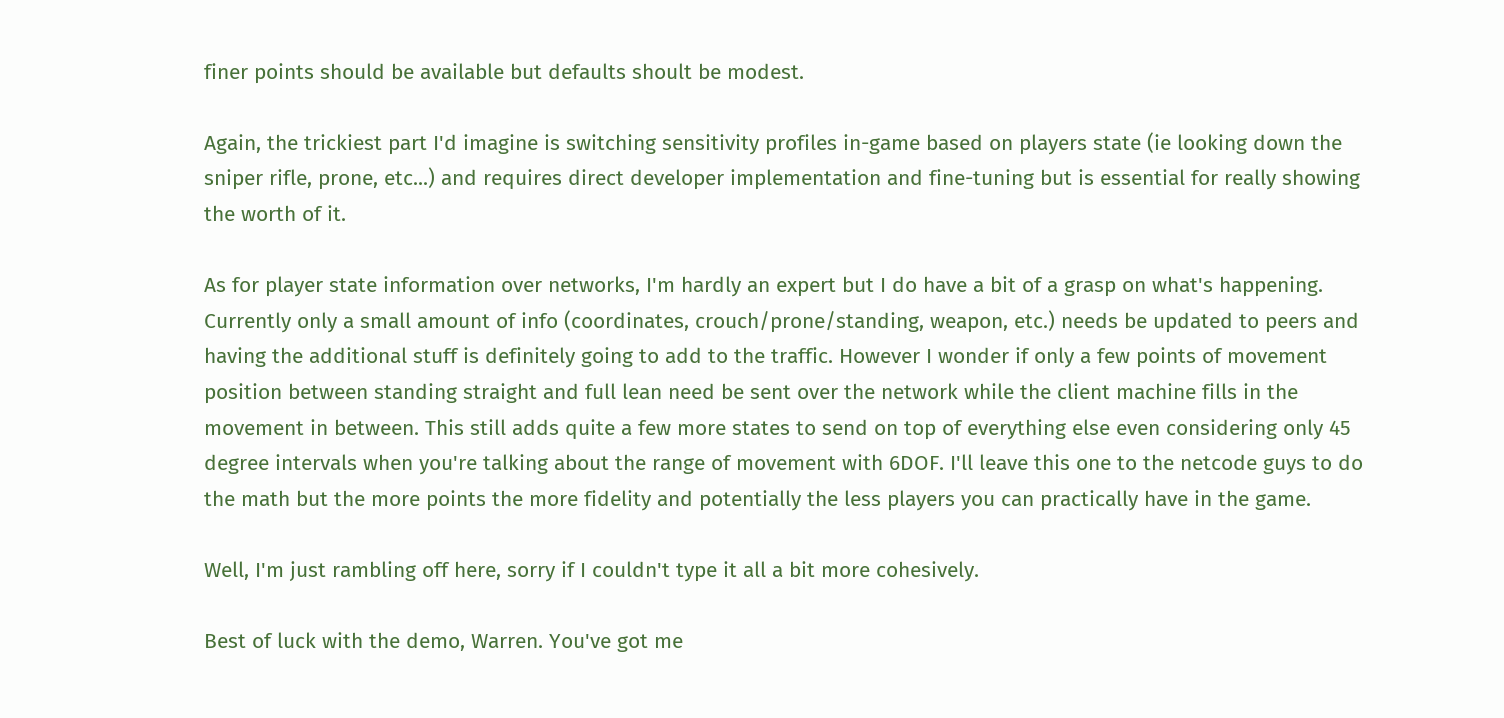finer points should be available but defaults shoult be modest.

Again, the trickiest part I'd imagine is switching sensitivity profiles in-game based on players state (ie looking down the sniper rifle, prone, etc...) and requires direct developer implementation and fine-tuning but is essential for really showing the worth of it.

As for player state information over networks, I'm hardly an expert but I do have a bit of a grasp on what's happening. Currently only a small amount of info (coordinates, crouch/prone/standing, weapon, etc.) needs be updated to peers and having the additional stuff is definitely going to add to the traffic. However I wonder if only a few points of movement position between standing straight and full lean need be sent over the network while the client machine fills in the movement in between. This still adds quite a few more states to send on top of everything else even considering only 45 degree intervals when you're talking about the range of movement with 6DOF. I'll leave this one to the netcode guys to do the math but the more points the more fidelity and potentially the less players you can practically have in the game.

Well, I'm just rambling off here, sorry if I couldn't type it all a bit more cohesively.

Best of luck with the demo, Warren. You've got me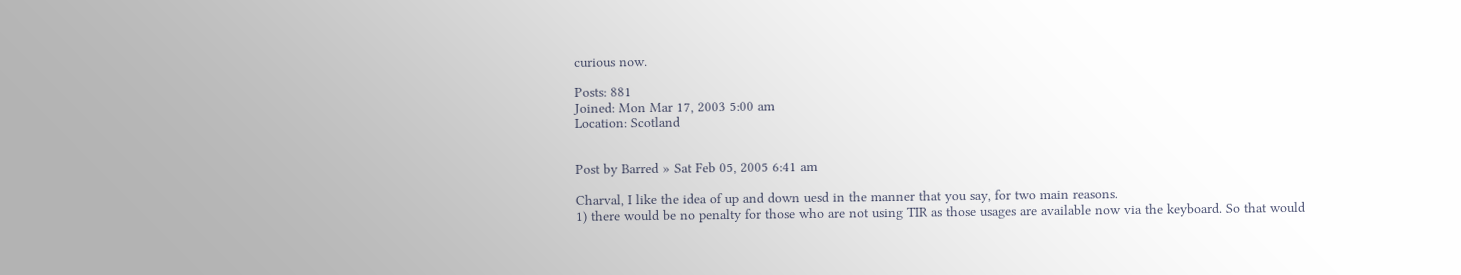curious now.

Posts: 881
Joined: Mon Mar 17, 2003 5:00 am
Location: Scotland


Post by Barred » Sat Feb 05, 2005 6:41 am

Charval, I like the idea of up and down uesd in the manner that you say, for two main reasons.
1) there would be no penalty for those who are not using TIR as those usages are available now via the keyboard. So that would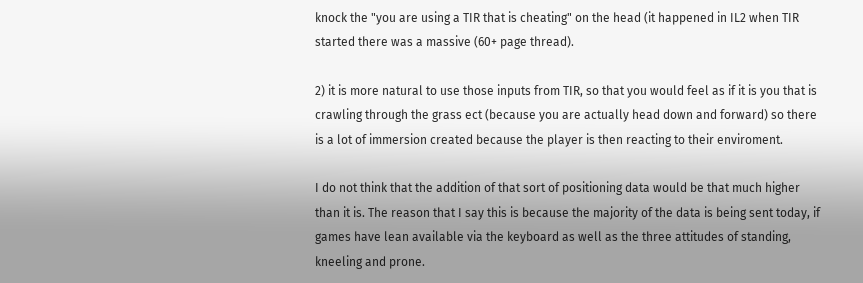knock the "you are using a TIR that is cheating" on the head (it happened in IL2 when TIR started there was a massive (60+ page thread).

2) it is more natural to use those inputs from TIR, so that you would feel as if it is you that is crawling through the grass ect (because you are actually head down and forward) so there is a lot of immersion created because the player is then reacting to their enviroment.

I do not think that the addition of that sort of positioning data would be that much higher than it is. The reason that I say this is because the majority of the data is being sent today, if games have lean available via the keyboard as well as the three attitudes of standing, kneeling and prone.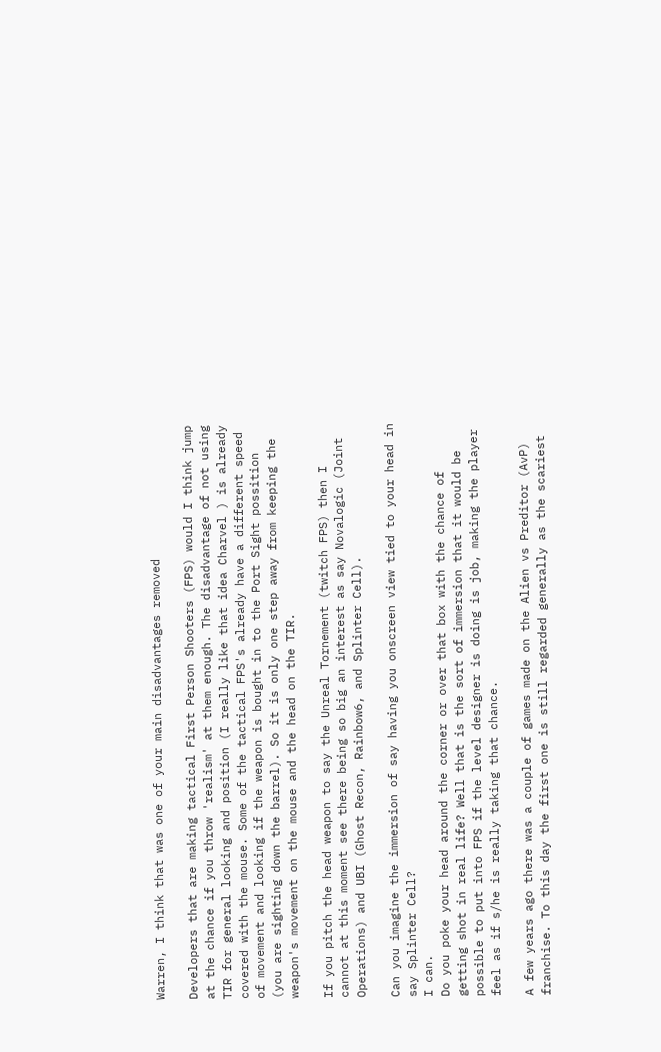Warren, I think that was one of your main disadvantages removed

Developers that are making tactical First Person Shooters (FPS) would I think jump at the chance if you throw 'realism' at them enough. The disadvantage of not using TIR for general looking and position (I really like that idea Charvel ) is already covered with the mouse. Some of the tactical FPS's already have a different speed of movement and looking if the weapon is bought in to the Port Sight possition (you are sighting down the barrel). So it is only one step away from keeping the weapon's movement on the mouse and the head on the TIR.

If you pitch the head weapon to say the Unreal Tornement (twitch FPS) then I cannot at this moment see there being so big an interest as say Novalogic (Joint Operations) and UBI (Ghost Recon, Rainbow6, and Splinter Cell).

Can you imagine the immersion of say having you onscreen view tied to your head in say Splinter Cell?
I can.
Do you poke your head around the corner or over that box with the chance of getting shot in real life? Well that is the sort of immersion that it would be possible to put into FPS if the level designer is doing is job, making the player feel as if s/he is really taking that chance.

A few years ago there was a couple of games made on the Alien vs Preditor (AvP) franchise. To this day the first one is still regarded generally as the scariest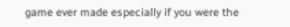game ever made especially if you were the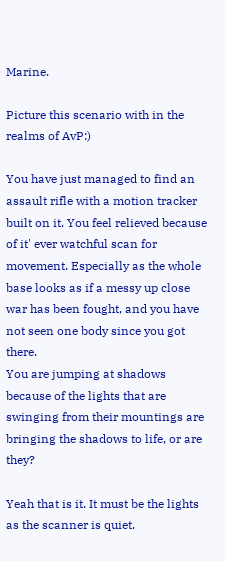Marine.

Picture this scenario with in the realms of AvP:)

You have just managed to find an assault rifle with a motion tracker built on it. You feel relieved because of it' ever watchful scan for movement. Especially as the whole base looks as if a messy up close war has been fought, and you have not seen one body since you got there.
You are jumping at shadows because of the lights that are swinging from their mountings are bringing the shadows to life, or are they?

Yeah that is it. It must be the lights as the scanner is quiet.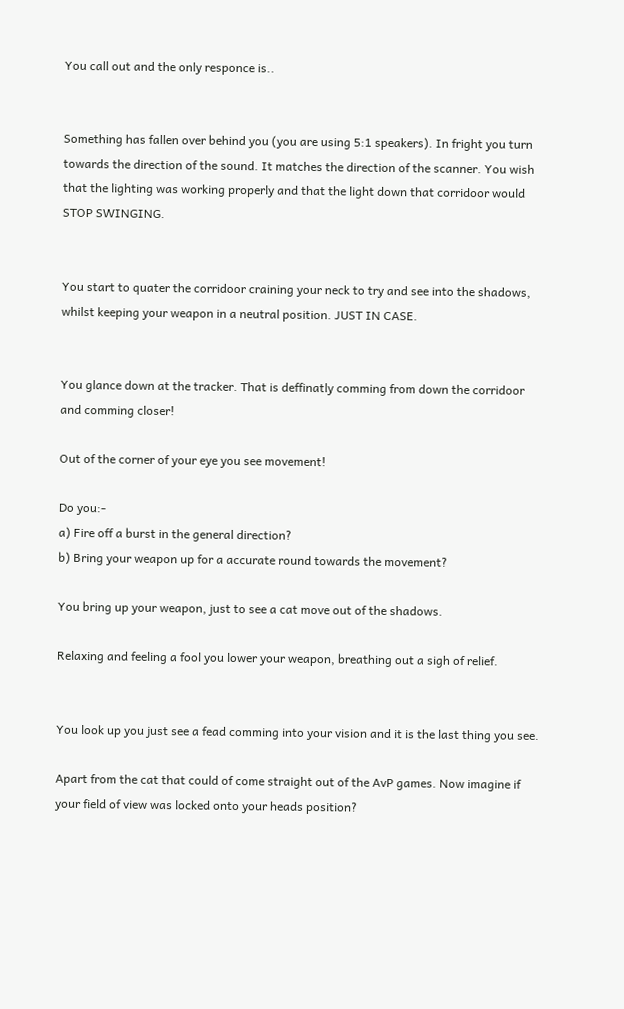You call out and the only responce is..


Something has fallen over behind you (you are using 5:1 speakers). In fright you turn towards the direction of the sound. It matches the direction of the scanner. You wish that the lighting was working properly and that the light down that corridoor would STOP SWINGING.


You start to quater the corridoor craining your neck to try and see into the shadows, whilst keeping your weapon in a neutral position. JUST IN CASE.


You glance down at the tracker. That is deffinatly comming from down the corridoor and comming closer!

Out of the corner of your eye you see movement!

Do you:-
a) Fire off a burst in the general direction?
b) Bring your weapon up for a accurate round towards the movement?

You bring up your weapon, just to see a cat move out of the shadows.

Relaxing and feeling a fool you lower your weapon, breathing out a sigh of relief.


You look up you just see a fead comming into your vision and it is the last thing you see.

Apart from the cat that could of come straight out of the AvP games. Now imagine if your field of view was locked onto your heads position?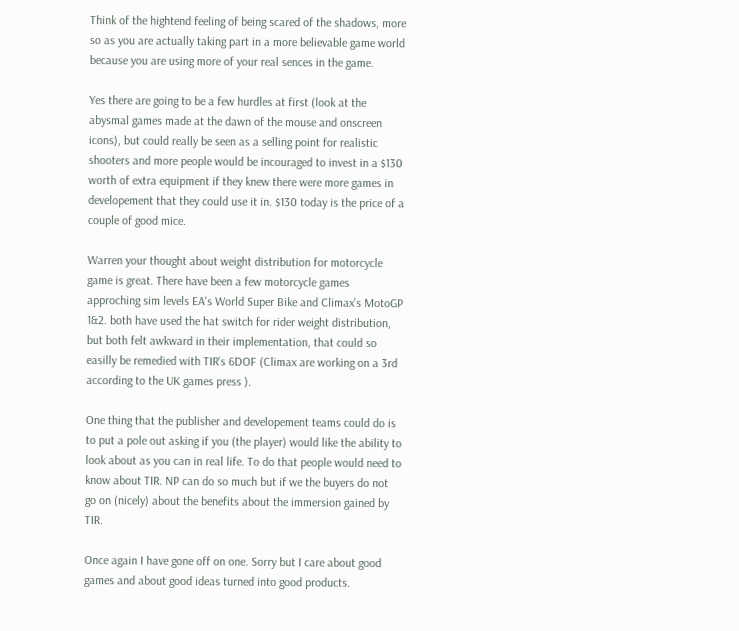Think of the hightend feeling of being scared of the shadows, more so as you are actually taking part in a more believable game world because you are using more of your real sences in the game.

Yes there are going to be a few hurdles at first (look at the abysmal games made at the dawn of the mouse and onscreen icons), but could really be seen as a selling point for realistic shooters and more people would be incouraged to invest in a $130 worth of extra equipment if they knew there were more games in developement that they could use it in. $130 today is the price of a couple of good mice.

Warren your thought about weight distribution for motorcycle game is great. There have been a few motorcycle games approching sim levels EA's World Super Bike and Climax's MotoGP 1&2. both have used the hat switch for rider weight distribution, but both felt awkward in their implementation, that could so easilly be remedied with TIR's 6DOF (Climax are working on a 3rd according to the UK games press ).

One thing that the publisher and developement teams could do is to put a pole out asking if you (the player) would like the ability to look about as you can in real life. To do that people would need to know about TIR. NP can do so much but if we the buyers do not go on (nicely) about the benefits about the immersion gained by TIR.

Once again I have gone off on one. Sorry but I care about good games and about good ideas turned into good products.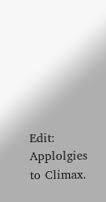Edit: Applolgies to Climax.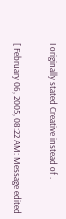I originally stated Creative instead of .

[ February 06, 2005, 08:22 AM: Message edited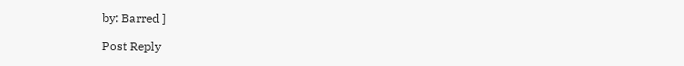by: Barred ]

Post Reply